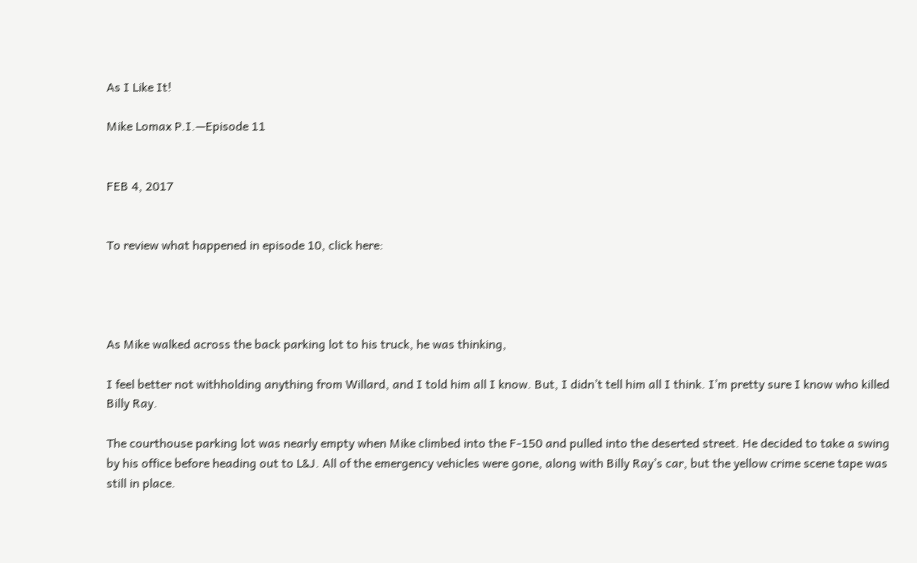As I Like It!

Mike Lomax P.I.—Episode 11


FEB 4, 2017


To review what happened in episode 10, click here:




As Mike walked across the back parking lot to his truck, he was thinking,

I feel better not withholding anything from Willard, and I told him all I know. But, I didn’t tell him all I think. I’m pretty sure I know who killed Billy Ray.

The courthouse parking lot was nearly empty when Mike climbed into the F-150 and pulled into the deserted street. He decided to take a swing by his office before heading out to L&J. All of the emergency vehicles were gone, along with Billy Ray’s car, but the yellow crime scene tape was still in place.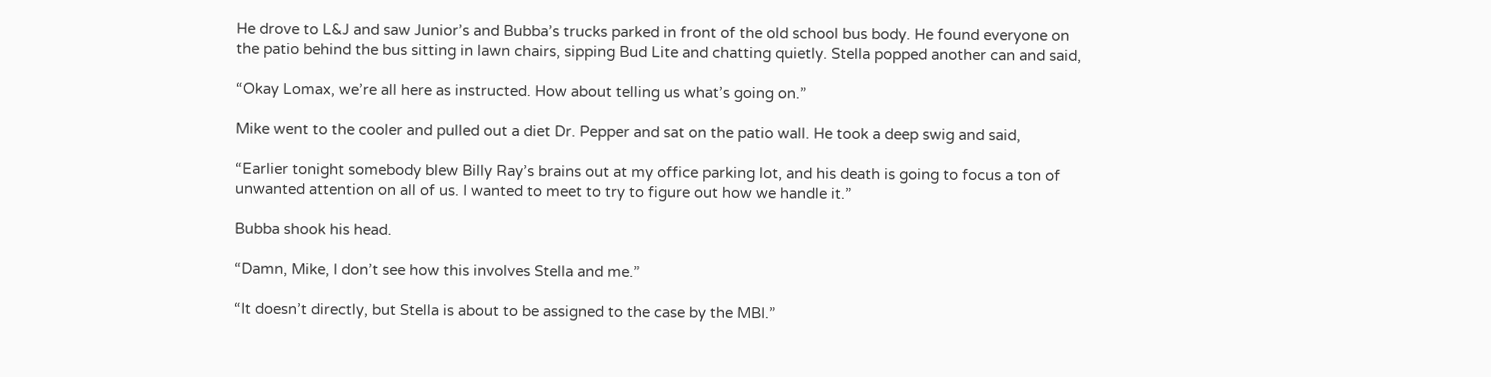He drove to L&J and saw Junior’s and Bubba’s trucks parked in front of the old school bus body. He found everyone on the patio behind the bus sitting in lawn chairs, sipping Bud Lite and chatting quietly. Stella popped another can and said,

“Okay Lomax, we’re all here as instructed. How about telling us what’s going on.”

Mike went to the cooler and pulled out a diet Dr. Pepper and sat on the patio wall. He took a deep swig and said,

“Earlier tonight somebody blew Billy Ray’s brains out at my office parking lot, and his death is going to focus a ton of unwanted attention on all of us. I wanted to meet to try to figure out how we handle it.”

Bubba shook his head.

“Damn, Mike, I don’t see how this involves Stella and me.”

“It doesn’t directly, but Stella is about to be assigned to the case by the MBI.”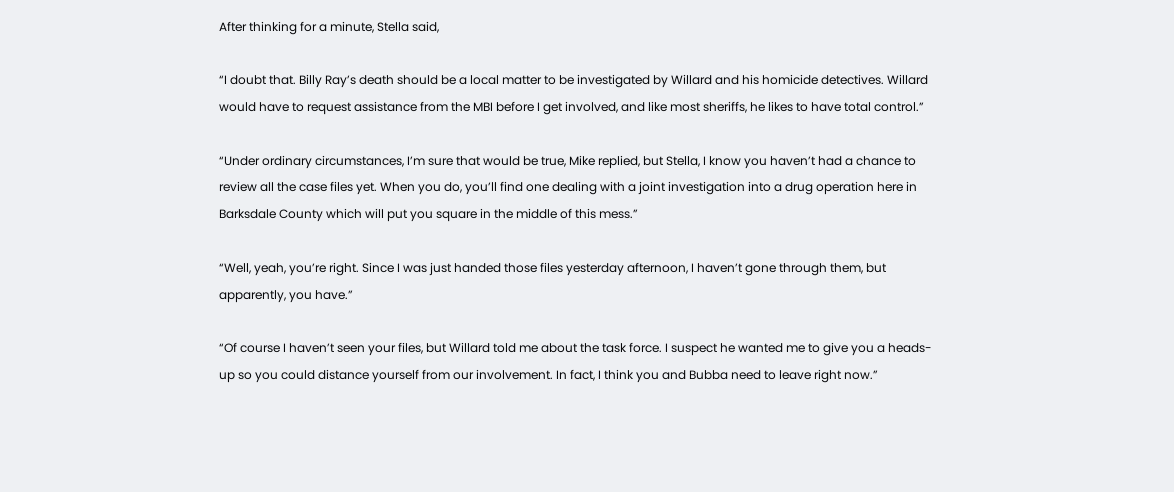After thinking for a minute, Stella said,

“I doubt that. Billy Ray’s death should be a local matter to be investigated by Willard and his homicide detectives. Willard would have to request assistance from the MBI before I get involved, and like most sheriffs, he likes to have total control.”

“Under ordinary circumstances, I’m sure that would be true, Mike replied, but Stella, I know you haven’t had a chance to review all the case files yet. When you do, you’ll find one dealing with a joint investigation into a drug operation here in Barksdale County which will put you square in the middle of this mess.”

“Well, yeah, you’re right. Since I was just handed those files yesterday afternoon, I haven’t gone through them, but apparently, you have.”

“Of course I haven’t seen your files, but Willard told me about the task force. I suspect he wanted me to give you a heads-up so you could distance yourself from our involvement. In fact, I think you and Bubba need to leave right now.”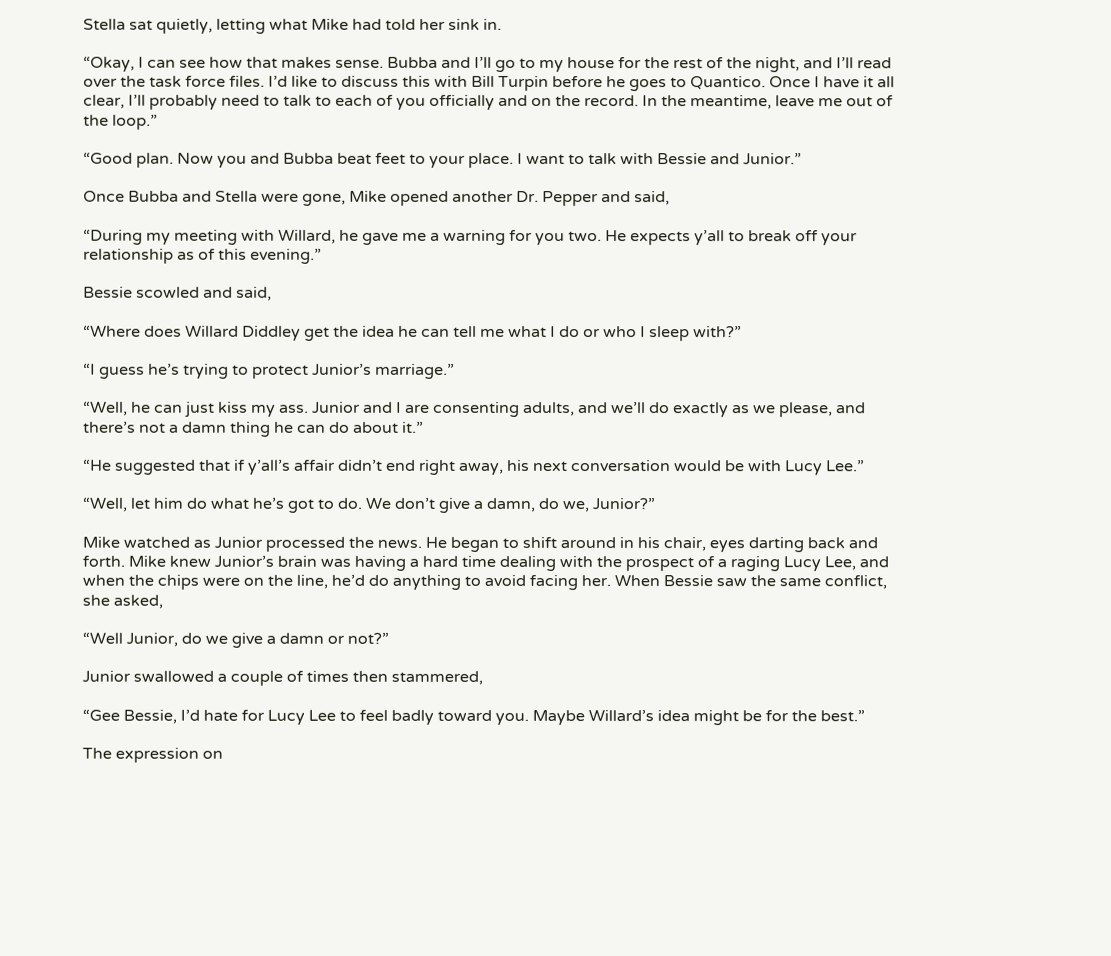Stella sat quietly, letting what Mike had told her sink in.

“Okay, I can see how that makes sense. Bubba and I’ll go to my house for the rest of the night, and I’ll read over the task force files. I’d like to discuss this with Bill Turpin before he goes to Quantico. Once I have it all clear, I’ll probably need to talk to each of you officially and on the record. In the meantime, leave me out of the loop.”

“Good plan. Now you and Bubba beat feet to your place. I want to talk with Bessie and Junior.”

Once Bubba and Stella were gone, Mike opened another Dr. Pepper and said,

“During my meeting with Willard, he gave me a warning for you two. He expects y’all to break off your relationship as of this evening.”

Bessie scowled and said,

“Where does Willard Diddley get the idea he can tell me what I do or who I sleep with?”

“I guess he’s trying to protect Junior’s marriage.”

“Well, he can just kiss my ass. Junior and I are consenting adults, and we’ll do exactly as we please, and there’s not a damn thing he can do about it.”

“He suggested that if y’all’s affair didn’t end right away, his next conversation would be with Lucy Lee.”

“Well, let him do what he’s got to do. We don’t give a damn, do we, Junior?”

Mike watched as Junior processed the news. He began to shift around in his chair, eyes darting back and forth. Mike knew Junior’s brain was having a hard time dealing with the prospect of a raging Lucy Lee, and when the chips were on the line, he’d do anything to avoid facing her. When Bessie saw the same conflict, she asked,

“Well Junior, do we give a damn or not?”

Junior swallowed a couple of times then stammered,

“Gee Bessie, I’d hate for Lucy Lee to feel badly toward you. Maybe Willard’s idea might be for the best.”

The expression on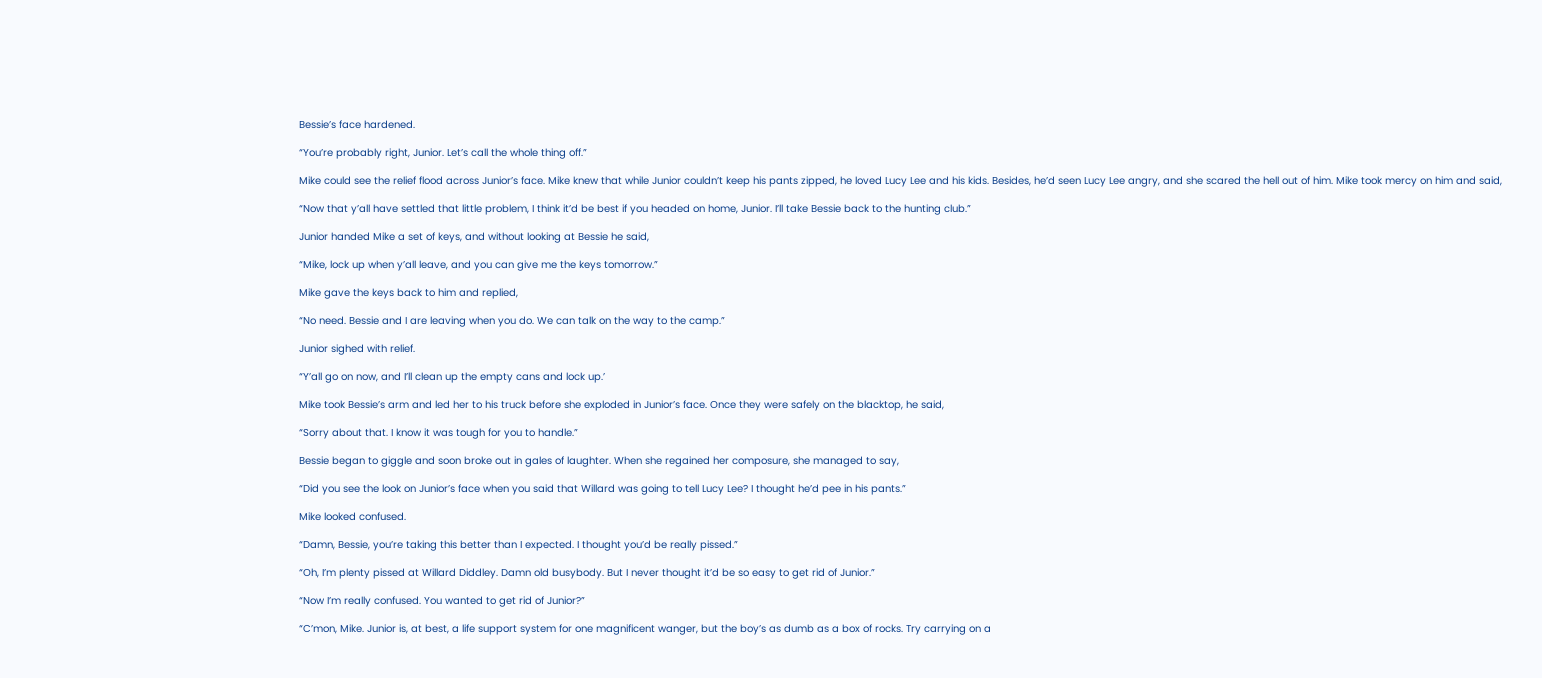Bessie’s face hardened.

“You’re probably right, Junior. Let’s call the whole thing off.”

Mike could see the relief flood across Junior’s face. Mike knew that while Junior couldn’t keep his pants zipped, he loved Lucy Lee and his kids. Besides, he’d seen Lucy Lee angry, and she scared the hell out of him. Mike took mercy on him and said,

“Now that y’all have settled that little problem, I think it’d be best if you headed on home, Junior. I’ll take Bessie back to the hunting club.”

Junior handed Mike a set of keys, and without looking at Bessie he said,

“Mike, lock up when y’all leave, and you can give me the keys tomorrow.”

Mike gave the keys back to him and replied,

“No need. Bessie and I are leaving when you do. We can talk on the way to the camp.”

Junior sighed with relief.

“Y’all go on now, and I’ll clean up the empty cans and lock up.’

Mike took Bessie’s arm and led her to his truck before she exploded in Junior’s face. Once they were safely on the blacktop, he said,

“Sorry about that. I know it was tough for you to handle.”

Bessie began to giggle and soon broke out in gales of laughter. When she regained her composure, she managed to say,

“Did you see the look on Junior’s face when you said that Willard was going to tell Lucy Lee? I thought he’d pee in his pants.”

Mike looked confused.

“Damn, Bessie, you’re taking this better than I expected. I thought you’d be really pissed.”

“Oh, I’m plenty pissed at Willard Diddley. Damn old busybody. But I never thought it’d be so easy to get rid of Junior.”

“Now I’m really confused. You wanted to get rid of Junior?”

“C’mon, Mike. Junior is, at best, a life support system for one magnificent wanger, but the boy’s as dumb as a box of rocks. Try carrying on a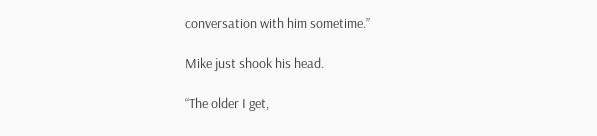conversation with him sometime.”

Mike just shook his head.

“The older I get,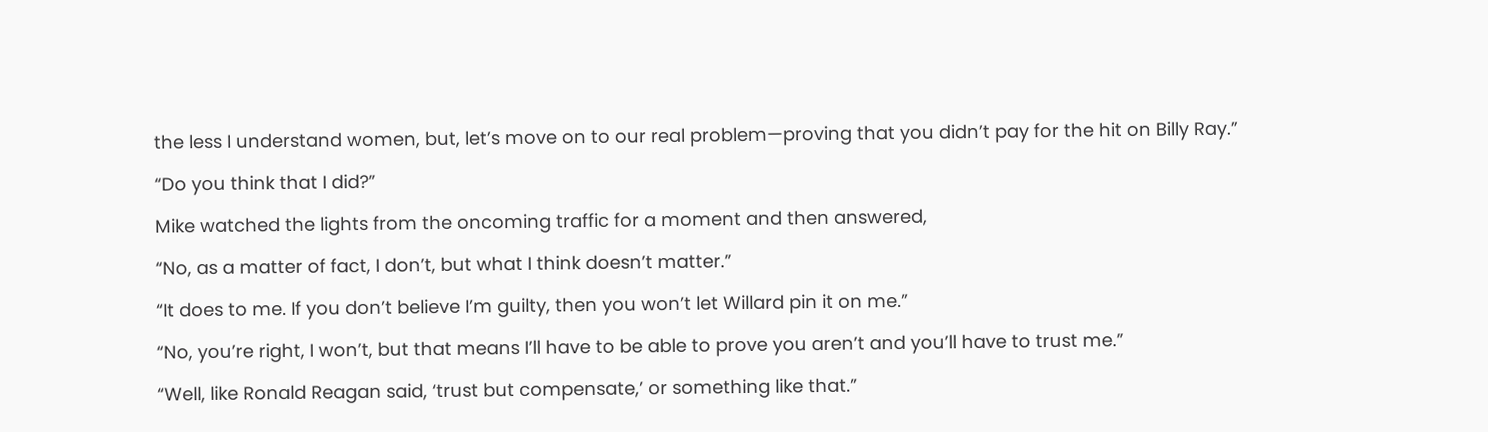the less I understand women, but, let’s move on to our real problem—proving that you didn’t pay for the hit on Billy Ray.”

“Do you think that I did?”

Mike watched the lights from the oncoming traffic for a moment and then answered,

“No, as a matter of fact, I don’t, but what I think doesn’t matter.”

“It does to me. If you don’t believe I’m guilty, then you won’t let Willard pin it on me.”

“No, you’re right, I won’t, but that means I’ll have to be able to prove you aren’t and you’ll have to trust me.”

“Well, like Ronald Reagan said, ‘trust but compensate,’ or something like that.”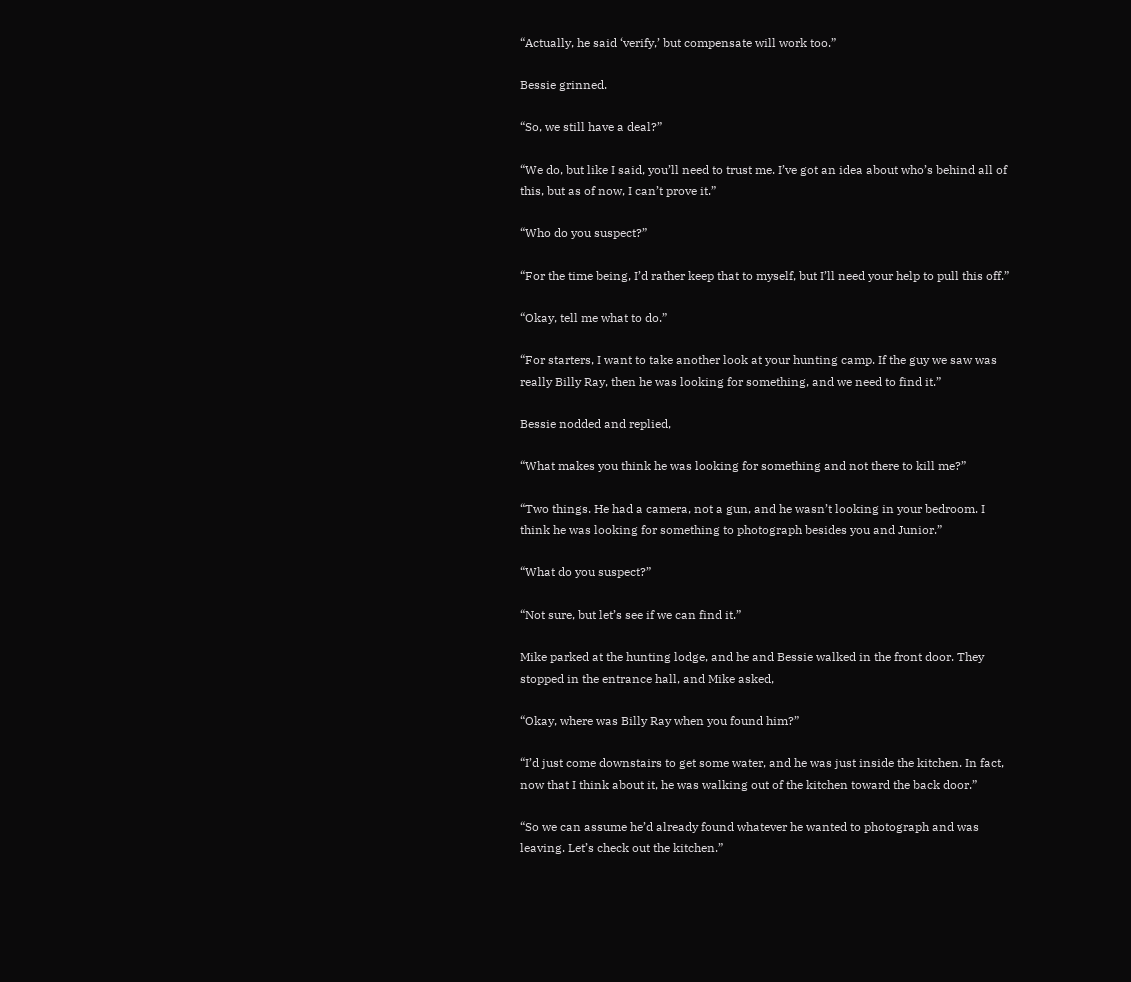“Actually, he said ‘verify,’ but compensate will work too.”

Bessie grinned.

“So, we still have a deal?”

“We do, but like I said, you’ll need to trust me. I’ve got an idea about who’s behind all of this, but as of now, I can’t prove it.”

“Who do you suspect?”

“For the time being, I’d rather keep that to myself, but I’ll need your help to pull this off.”

“Okay, tell me what to do.”

“For starters, I want to take another look at your hunting camp. If the guy we saw was really Billy Ray, then he was looking for something, and we need to find it.”

Bessie nodded and replied,

“What makes you think he was looking for something and not there to kill me?”

“Two things. He had a camera, not a gun, and he wasn’t looking in your bedroom. I think he was looking for something to photograph besides you and Junior.”

“What do you suspect?”

“Not sure, but let’s see if we can find it.”

Mike parked at the hunting lodge, and he and Bessie walked in the front door. They stopped in the entrance hall, and Mike asked,

“Okay, where was Billy Ray when you found him?”

“I’d just come downstairs to get some water, and he was just inside the kitchen. In fact, now that I think about it, he was walking out of the kitchen toward the back door.”

“So we can assume he’d already found whatever he wanted to photograph and was leaving. Let’s check out the kitchen.”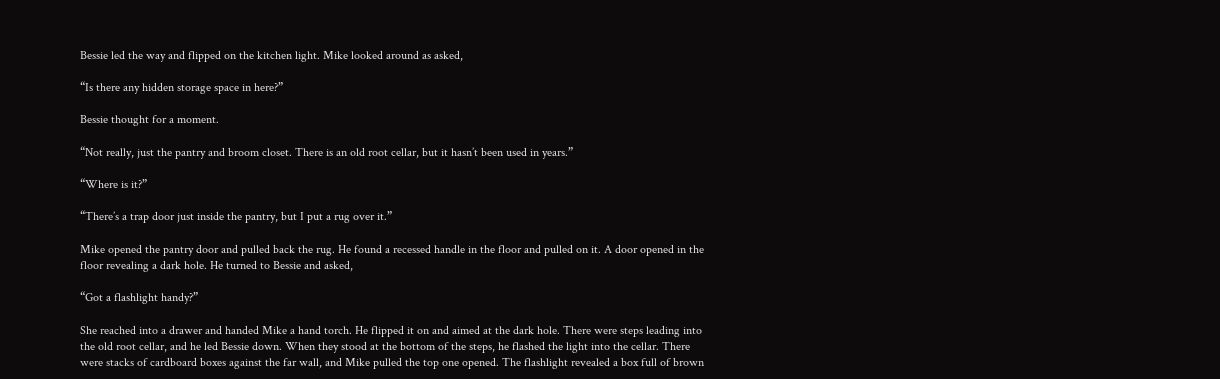Bessie led the way and flipped on the kitchen light. Mike looked around as asked,

“Is there any hidden storage space in here?”

Bessie thought for a moment.

“Not really, just the pantry and broom closet. There is an old root cellar, but it hasn’t been used in years.”

“Where is it?”

“There’s a trap door just inside the pantry, but I put a rug over it.”

Mike opened the pantry door and pulled back the rug. He found a recessed handle in the floor and pulled on it. A door opened in the floor revealing a dark hole. He turned to Bessie and asked,

“Got a flashlight handy?”

She reached into a drawer and handed Mike a hand torch. He flipped it on and aimed at the dark hole. There were steps leading into the old root cellar, and he led Bessie down. When they stood at the bottom of the steps, he flashed the light into the cellar. There were stacks of cardboard boxes against the far wall, and Mike pulled the top one opened. The flashlight revealed a box full of brown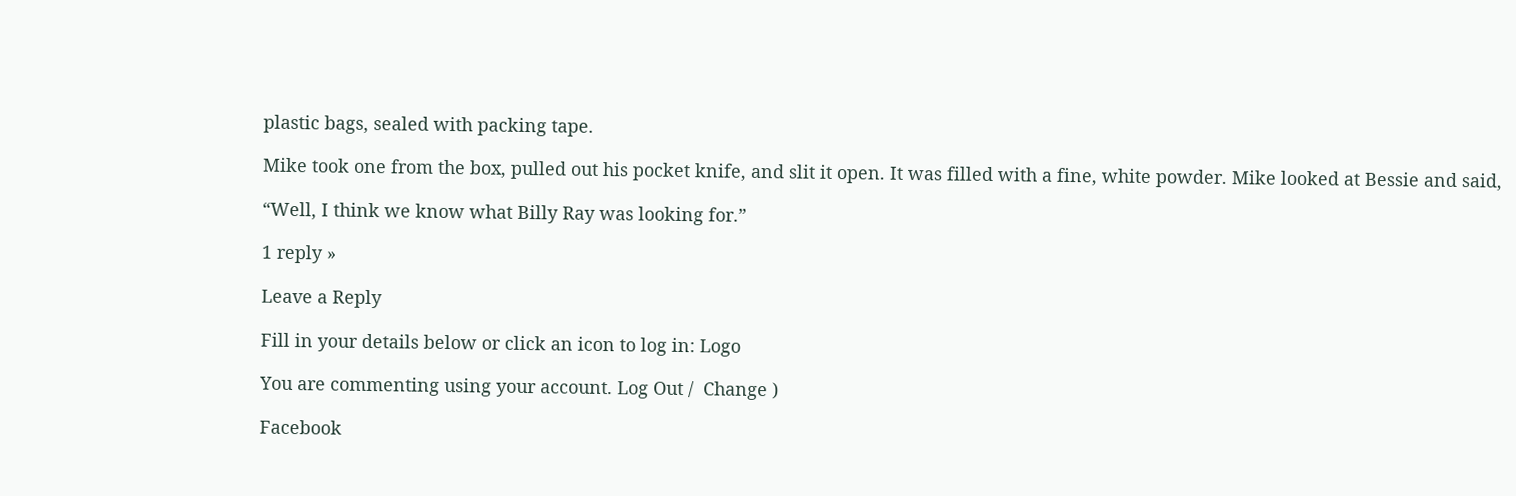plastic bags, sealed with packing tape.

Mike took one from the box, pulled out his pocket knife, and slit it open. It was filled with a fine, white powder. Mike looked at Bessie and said,

“Well, I think we know what Billy Ray was looking for.”

1 reply »

Leave a Reply

Fill in your details below or click an icon to log in: Logo

You are commenting using your account. Log Out /  Change )

Facebook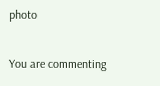photo

You are commenting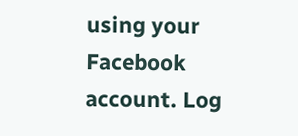using your Facebook account. Log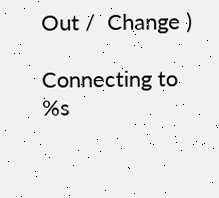Out /  Change )

Connecting to %s